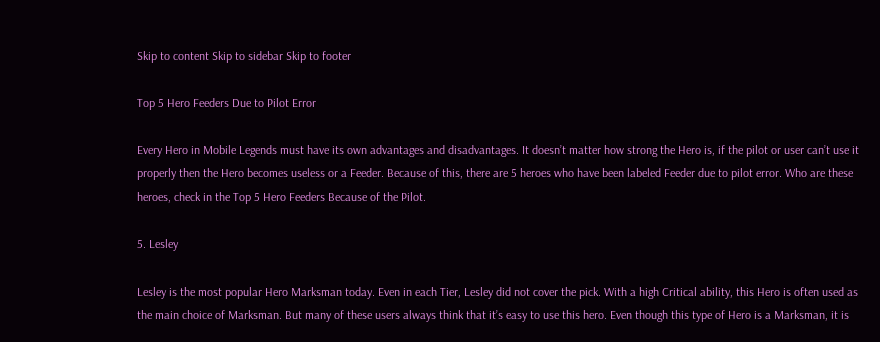Skip to content Skip to sidebar Skip to footer

Top 5 Hero Feeders Due to Pilot Error

Every Hero in Mobile Legends must have its own advantages and disadvantages. It doesn’t matter how strong the Hero is, if the pilot or user can’t use it properly then the Hero becomes useless or a Feeder. Because of this, there are 5 heroes who have been labeled Feeder due to pilot error. Who are these heroes, check in the Top 5 Hero Feeders Because of the Pilot.

5. Lesley

Lesley is the most popular Hero Marksman today. Even in each Tier, Lesley did not cover the pick. With a high Critical ability, this Hero is often used as the main choice of Marksman. But many of these users always think that it’s easy to use this hero. Even though this type of Hero is a Marksman, it is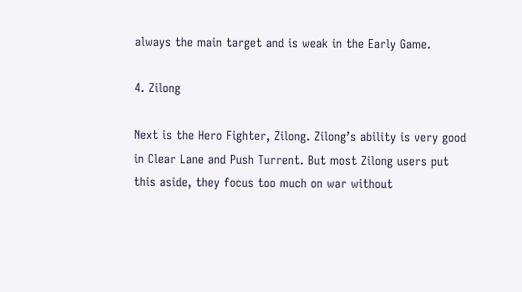always the main target and is weak in the Early Game.

4. Zilong

Next is the Hero Fighter, Zilong. Zilong’s ability is very good in Clear Lane and Push Turrent. But most Zilong users put this aside, they focus too much on war without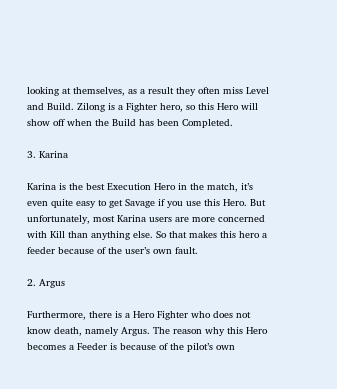looking at themselves, as a result they often miss Level and Build. Zilong is a Fighter hero, so this Hero will show off when the Build has been Completed.

3. Karina

Karina is the best Execution Hero in the match, it’s even quite easy to get Savage if you use this Hero. But unfortunately, most Karina users are more concerned with Kill than anything else. So that makes this hero a feeder because of the user’s own fault.

2. Argus

Furthermore, there is a Hero Fighter who does not know death, namely Argus. The reason why this Hero becomes a Feeder is because of the pilot’s own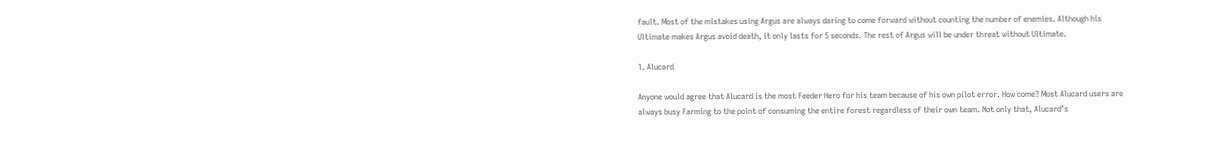fault. Most of the mistakes using Argus are always daring to come forward without counting the number of enemies. Although his Ultimate makes Argus avoid death, it only lasts for 5 seconds. The rest of Argus will be under threat without Ultimate.

1. Alucard

Anyone would agree that Alucard is the most Feeder Hero for his team because of his own pilot error. How come? Most Alucard users are always busy Farming to the point of consuming the entire forest regardless of their own team. Not only that, Alucard’s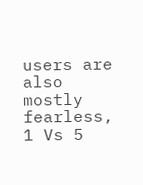users are also mostly fearless, 1 Vs 5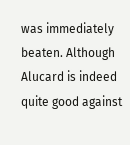was immediately beaten. Although Alucard is indeed quite good against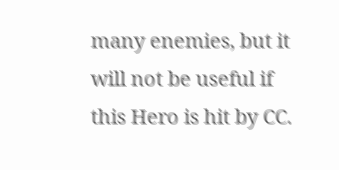many enemies, but it will not be useful if this Hero is hit by CC.